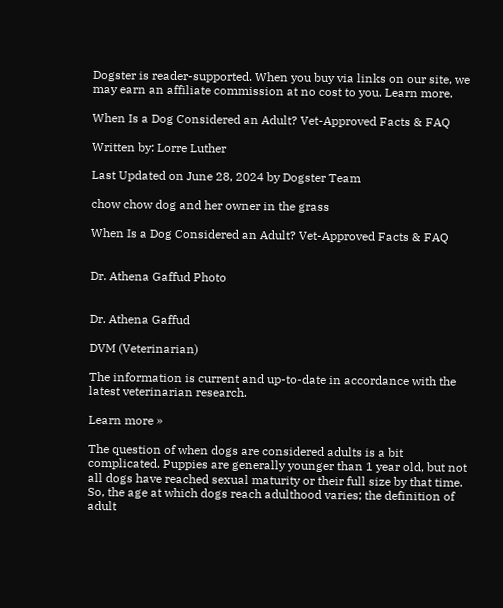Dogster is reader-supported. When you buy via links on our site, we may earn an affiliate commission at no cost to you. Learn more.

When Is a Dog Considered an Adult? Vet-Approved Facts & FAQ

Written by: Lorre Luther

Last Updated on June 28, 2024 by Dogster Team

chow chow dog and her owner in the grass

When Is a Dog Considered an Adult? Vet-Approved Facts & FAQ


Dr. Athena Gaffud Photo


Dr. Athena Gaffud

DVM (Veterinarian)

The information is current and up-to-date in accordance with the latest veterinarian research.

Learn more »

The question of when dogs are considered adults is a bit complicated. Puppies are generally younger than 1 year old, but not all dogs have reached sexual maturity or their full size by that time. So, the age at which dogs reach adulthood varies; the definition of adult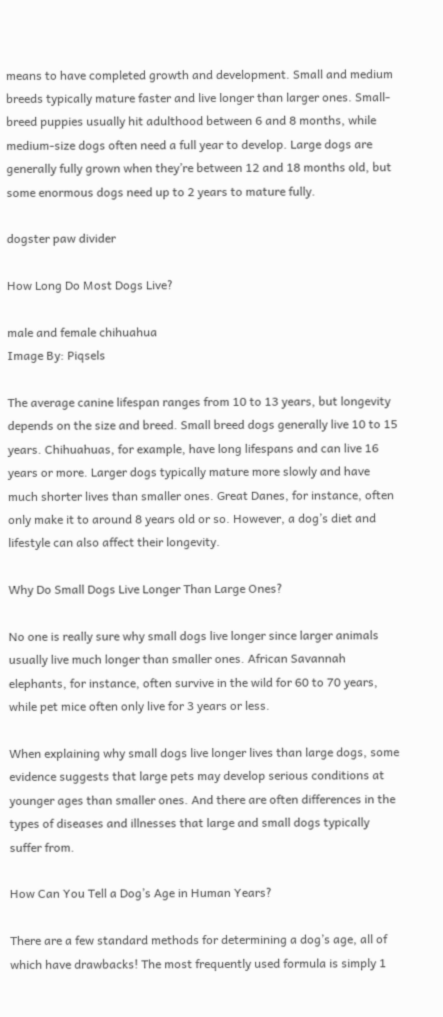means to have completed growth and development. Small and medium breeds typically mature faster and live longer than larger ones. Small-breed puppies usually hit adulthood between 6 and 8 months, while medium-size dogs often need a full year to develop. Large dogs are generally fully grown when they’re between 12 and 18 months old, but some enormous dogs need up to 2 years to mature fully.

dogster paw divider

How Long Do Most Dogs Live?

male and female chihuahua
Image By: Piqsels

The average canine lifespan ranges from 10 to 13 years, but longevity depends on the size and breed. Small breed dogs generally live 10 to 15 years. Chihuahuas, for example, have long lifespans and can live 16 years or more. Larger dogs typically mature more slowly and have much shorter lives than smaller ones. Great Danes, for instance, often only make it to around 8 years old or so. However, a dog’s diet and lifestyle can also affect their longevity.

Why Do Small Dogs Live Longer Than Large Ones?

No one is really sure why small dogs live longer since larger animals usually live much longer than smaller ones. African Savannah elephants, for instance, often survive in the wild for 60 to 70 years, while pet mice often only live for 3 years or less.

When explaining why small dogs live longer lives than large dogs, some evidence suggests that large pets may develop serious conditions at younger ages than smaller ones. And there are often differences in the types of diseases and illnesses that large and small dogs typically suffer from.

How Can You Tell a Dog’s Age in Human Years?

There are a few standard methods for determining a dog’s age, all of which have drawbacks! The most frequently used formula is simply 1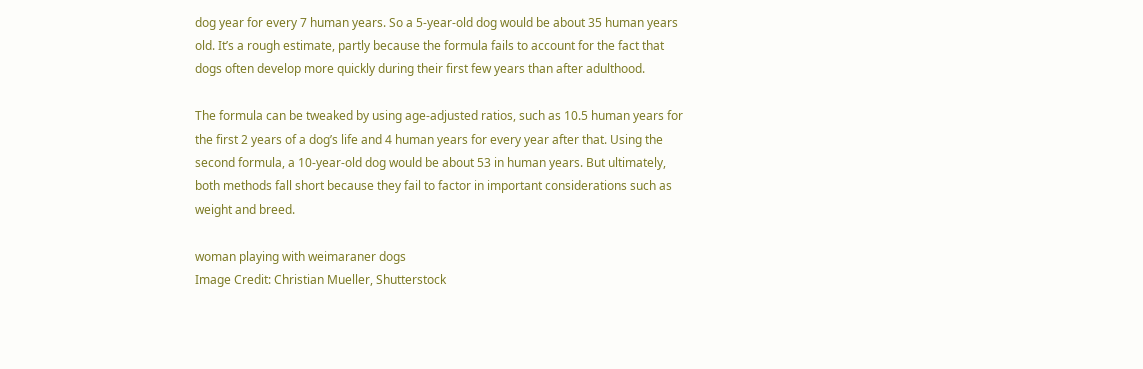dog year for every 7 human years. So a 5-year-old dog would be about 35 human years old. It’s a rough estimate, partly because the formula fails to account for the fact that dogs often develop more quickly during their first few years than after adulthood.

The formula can be tweaked by using age-adjusted ratios, such as 10.5 human years for the first 2 years of a dog’s life and 4 human years for every year after that. Using the second formula, a 10-year-old dog would be about 53 in human years. But ultimately, both methods fall short because they fail to factor in important considerations such as weight and breed.

woman playing with weimaraner dogs
Image Credit: Christian Mueller, Shutterstock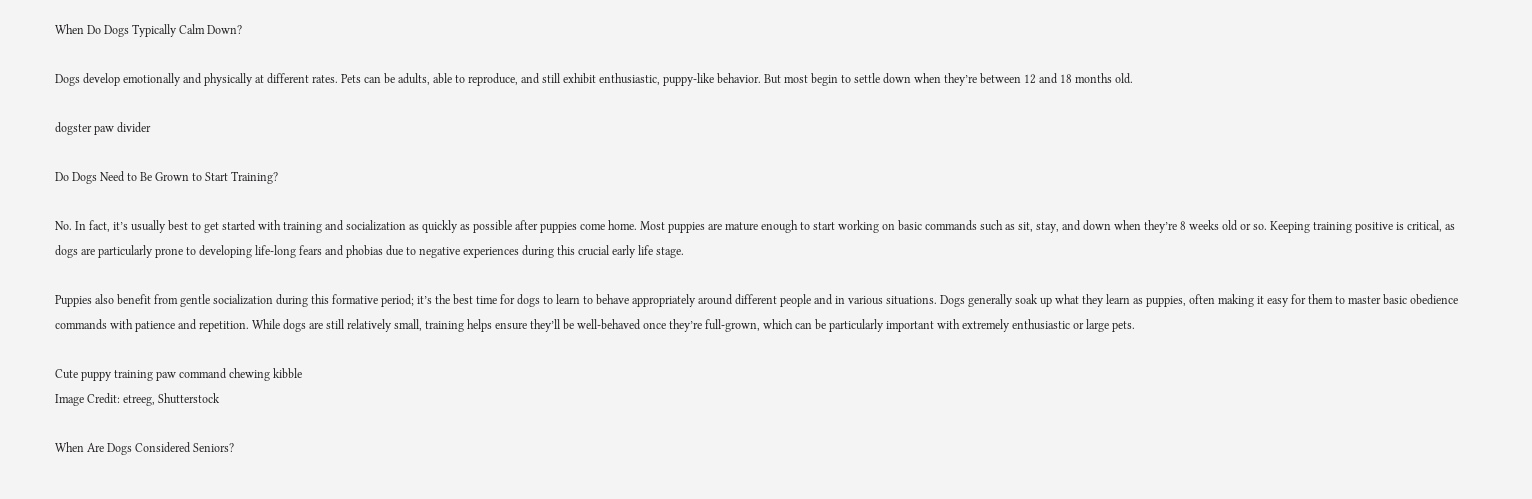When Do Dogs Typically Calm Down?

Dogs develop emotionally and physically at different rates. Pets can be adults, able to reproduce, and still exhibit enthusiastic, puppy-like behavior. But most begin to settle down when they’re between 12 and 18 months old.

dogster paw divider

Do Dogs Need to Be Grown to Start Training?

No. In fact, it’s usually best to get started with training and socialization as quickly as possible after puppies come home. Most puppies are mature enough to start working on basic commands such as sit, stay, and down when they’re 8 weeks old or so. Keeping training positive is critical, as dogs are particularly prone to developing life-long fears and phobias due to negative experiences during this crucial early life stage.

Puppies also benefit from gentle socialization during this formative period; it’s the best time for dogs to learn to behave appropriately around different people and in various situations. Dogs generally soak up what they learn as puppies, often making it easy for them to master basic obedience commands with patience and repetition. While dogs are still relatively small, training helps ensure they’ll be well-behaved once they’re full-grown, which can be particularly important with extremely enthusiastic or large pets.

Cute puppy training paw command chewing kibble
Image Credit: etreeg, Shutterstock

When Are Dogs Considered Seniors?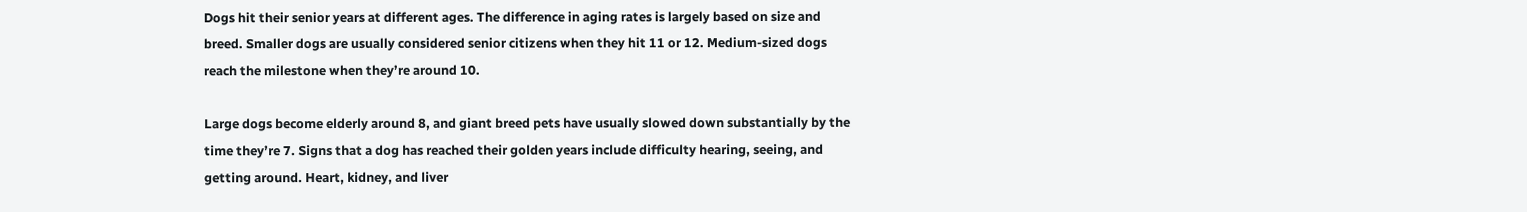Dogs hit their senior years at different ages. The difference in aging rates is largely based on size and breed. Smaller dogs are usually considered senior citizens when they hit 11 or 12. Medium-sized dogs reach the milestone when they’re around 10.

Large dogs become elderly around 8, and giant breed pets have usually slowed down substantially by the time they’re 7. Signs that a dog has reached their golden years include difficulty hearing, seeing, and getting around. Heart, kidney, and liver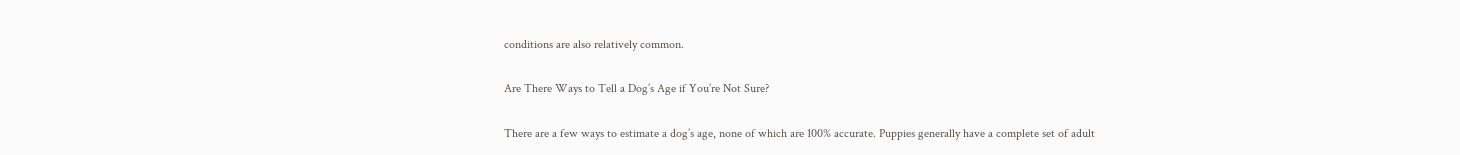conditions are also relatively common.

Are There Ways to Tell a Dog’s Age if You’re Not Sure?

There are a few ways to estimate a dog’s age, none of which are 100% accurate. Puppies generally have a complete set of adult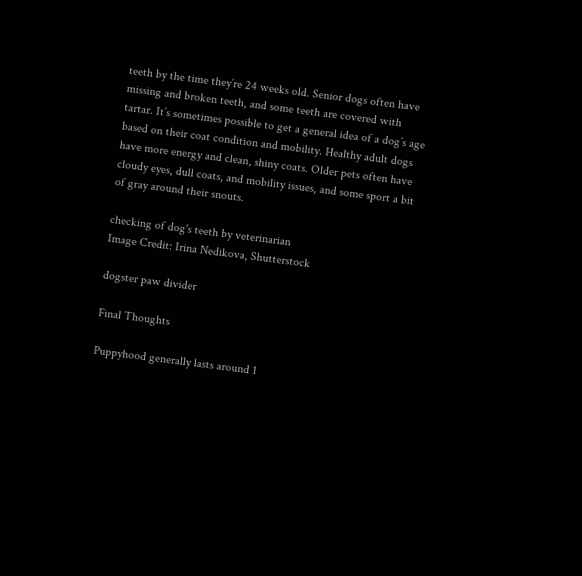teeth by the time they’re 24 weeks old. Senior dogs often have missing and broken teeth, and some teeth are covered with tartar. It’s sometimes possible to get a general idea of a dog’s age based on their coat condition and mobility. Healthy adult dogs have more energy and clean, shiny coats. Older pets often have cloudy eyes, dull coats, and mobility issues, and some sport a bit of gray around their snouts.

checking of dog's teeth by veterinarian
Image Credit: Irina Nedikova, Shutterstock

dogster paw divider

Final Thoughts

Puppyhood generally lasts around 1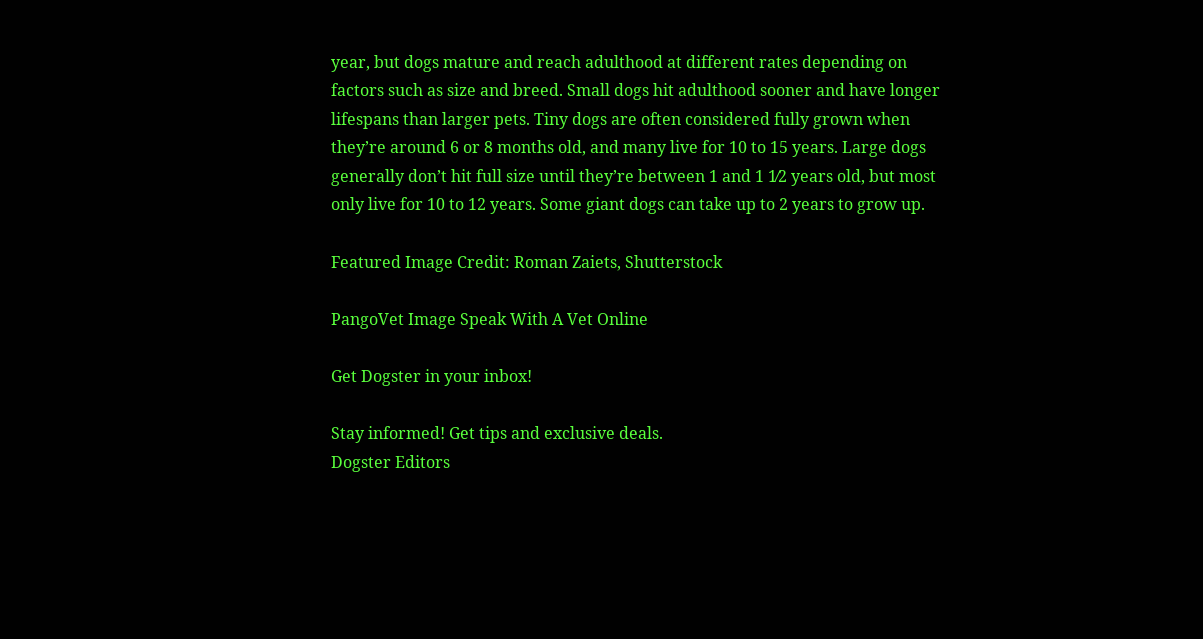year, but dogs mature and reach adulthood at different rates depending on factors such as size and breed. Small dogs hit adulthood sooner and have longer lifespans than larger pets. Tiny dogs are often considered fully grown when they’re around 6 or 8 months old, and many live for 10 to 15 years. Large dogs generally don’t hit full size until they’re between 1 and 1 1⁄2 years old, but most only live for 10 to 12 years. Some giant dogs can take up to 2 years to grow up.

Featured Image Credit: Roman Zaiets, Shutterstock

PangoVet Image Speak With A Vet Online

Get Dogster in your inbox!

Stay informed! Get tips and exclusive deals.
Dogster Editors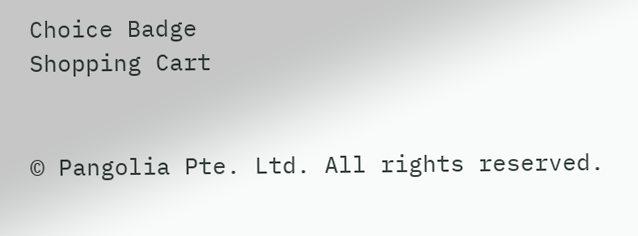Choice Badge
Shopping Cart


© Pangolia Pte. Ltd. All rights reserved.